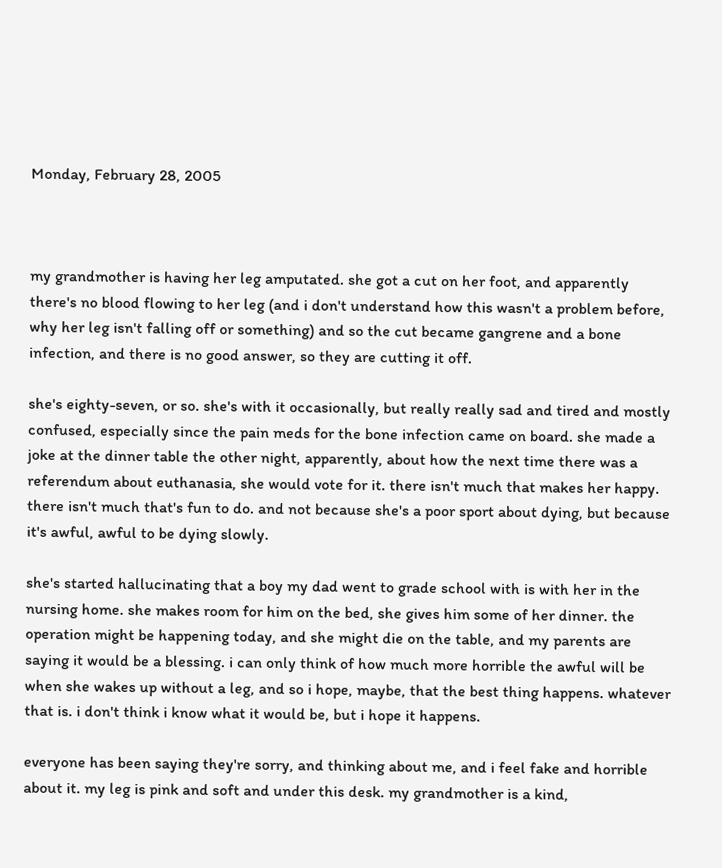Monday, February 28, 2005



my grandmother is having her leg amputated. she got a cut on her foot, and apparently there's no blood flowing to her leg (and i don't understand how this wasn't a problem before, why her leg isn't falling off or something) and so the cut became gangrene and a bone infection, and there is no good answer, so they are cutting it off.

she's eighty-seven, or so. she's with it occasionally, but really really sad and tired and mostly confused, especially since the pain meds for the bone infection came on board. she made a joke at the dinner table the other night, apparently, about how the next time there was a referendum about euthanasia, she would vote for it. there isn't much that makes her happy. there isn't much that's fun to do. and not because she's a poor sport about dying, but because it's awful, awful to be dying slowly.

she's started hallucinating that a boy my dad went to grade school with is with her in the nursing home. she makes room for him on the bed, she gives him some of her dinner. the operation might be happening today, and she might die on the table, and my parents are saying it would be a blessing. i can only think of how much more horrible the awful will be when she wakes up without a leg, and so i hope, maybe, that the best thing happens. whatever that is. i don't think i know what it would be, but i hope it happens.

everyone has been saying they're sorry, and thinking about me, and i feel fake and horrible about it. my leg is pink and soft and under this desk. my grandmother is a kind,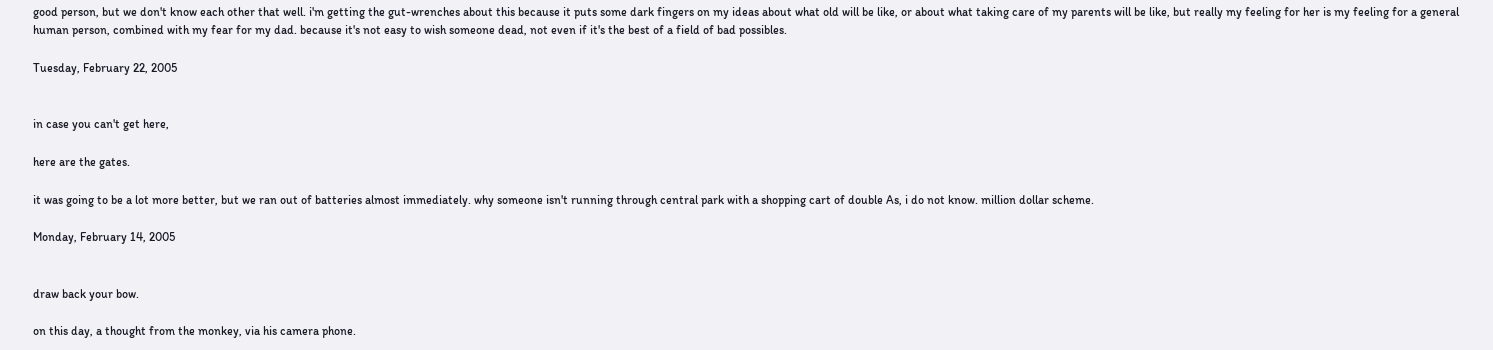good person, but we don't know each other that well. i'm getting the gut-wrenches about this because it puts some dark fingers on my ideas about what old will be like, or about what taking care of my parents will be like, but really my feeling for her is my feeling for a general human person, combined with my fear for my dad. because it's not easy to wish someone dead, not even if it's the best of a field of bad possibles.

Tuesday, February 22, 2005


in case you can't get here,

here are the gates.

it was going to be a lot more better, but we ran out of batteries almost immediately. why someone isn't running through central park with a shopping cart of double As, i do not know. million dollar scheme.

Monday, February 14, 2005


draw back your bow.

on this day, a thought from the monkey, via his camera phone.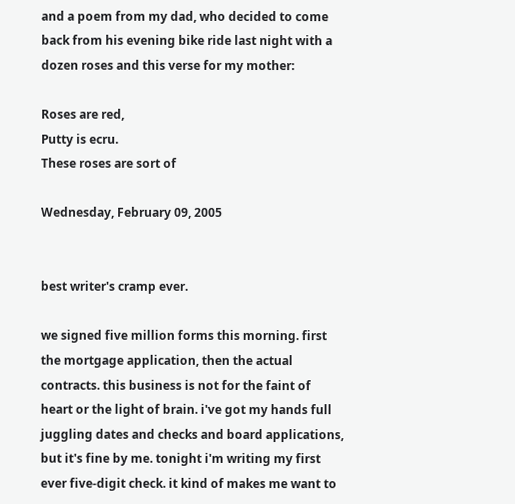and a poem from my dad, who decided to come back from his evening bike ride last night with a dozen roses and this verse for my mother:

Roses are red,
Putty is ecru.
These roses are sort of

Wednesday, February 09, 2005


best writer's cramp ever.

we signed five million forms this morning. first the mortgage application, then the actual contracts. this business is not for the faint of heart or the light of brain. i've got my hands full juggling dates and checks and board applications, but it's fine by me. tonight i'm writing my first ever five-digit check. it kind of makes me want to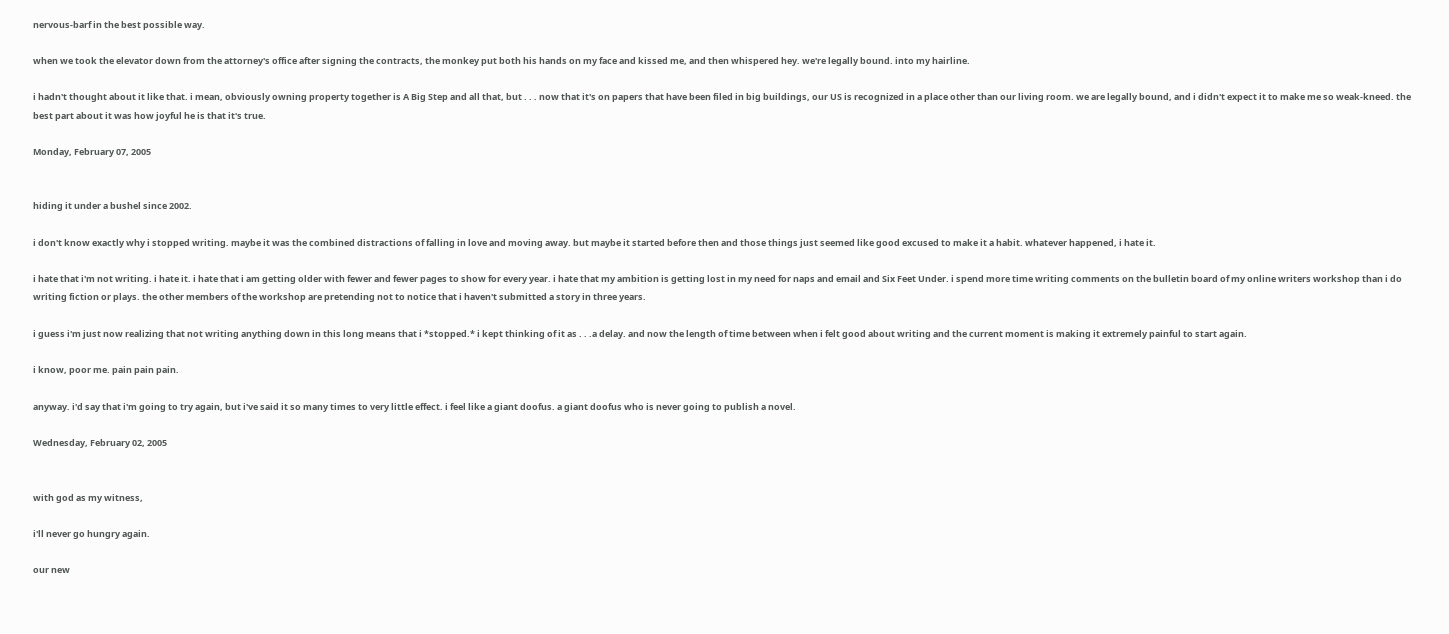nervous-barf in the best possible way.

when we took the elevator down from the attorney's office after signing the contracts, the monkey put both his hands on my face and kissed me, and then whispered hey. we're legally bound. into my hairline.

i hadn't thought about it like that. i mean, obviously owning property together is A Big Step and all that, but . . . now that it's on papers that have been filed in big buildings, our US is recognized in a place other than our living room. we are legally bound, and i didn't expect it to make me so weak-kneed. the best part about it was how joyful he is that it's true.

Monday, February 07, 2005


hiding it under a bushel since 2002.

i don't know exactly why i stopped writing. maybe it was the combined distractions of falling in love and moving away. but maybe it started before then and those things just seemed like good excused to make it a habit. whatever happened, i hate it.

i hate that i'm not writing. i hate it. i hate that i am getting older with fewer and fewer pages to show for every year. i hate that my ambition is getting lost in my need for naps and email and Six Feet Under. i spend more time writing comments on the bulletin board of my online writers workshop than i do writing fiction or plays. the other members of the workshop are pretending not to notice that i haven't submitted a story in three years.

i guess i'm just now realizing that not writing anything down in this long means that i *stopped.* i kept thinking of it as . . .a delay. and now the length of time between when i felt good about writing and the current moment is making it extremely painful to start again.

i know, poor me. pain pain pain.

anyway. i'd say that i'm going to try again, but i've said it so many times to very little effect. i feel like a giant doofus. a giant doofus who is never going to publish a novel.

Wednesday, February 02, 2005


with god as my witness,

i'll never go hungry again.

our new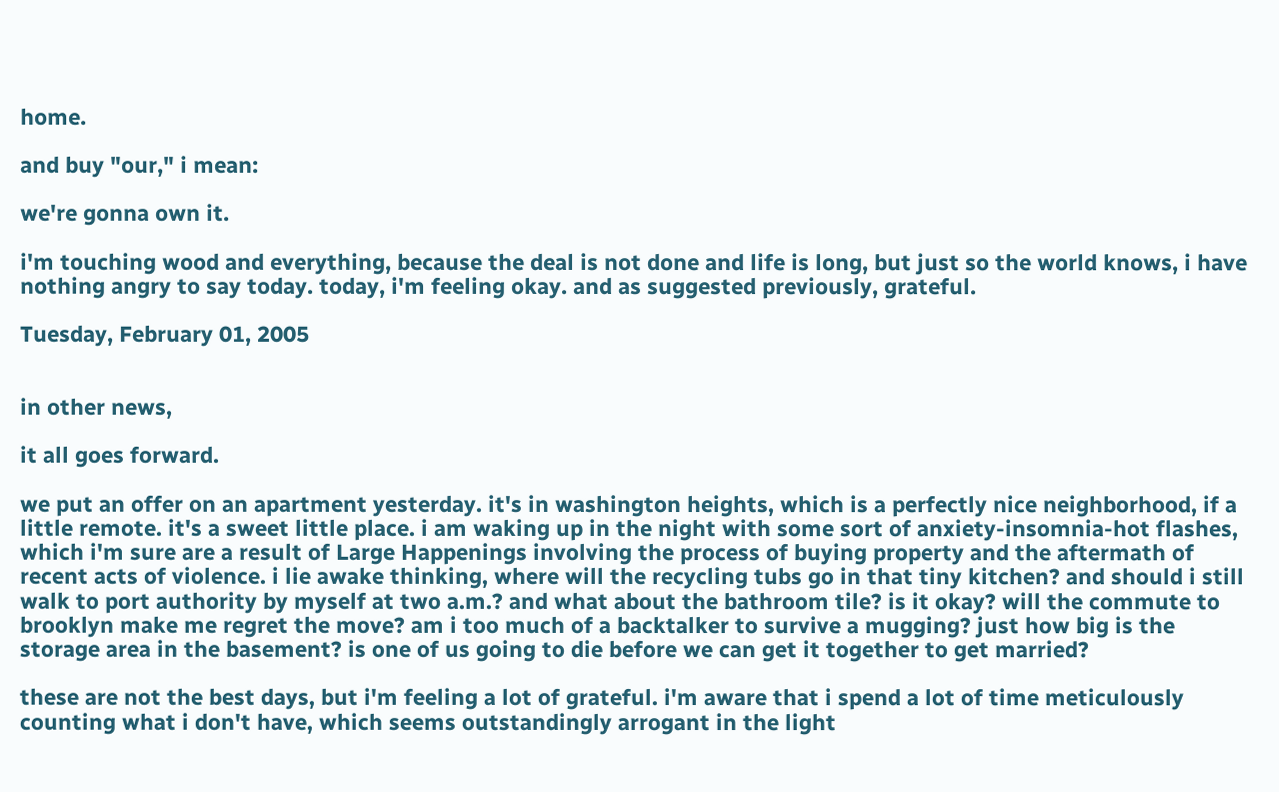home.

and buy "our," i mean:

we're gonna own it.

i'm touching wood and everything, because the deal is not done and life is long, but just so the world knows, i have nothing angry to say today. today, i'm feeling okay. and as suggested previously, grateful.

Tuesday, February 01, 2005


in other news,

it all goes forward.

we put an offer on an apartment yesterday. it's in washington heights, which is a perfectly nice neighborhood, if a little remote. it's a sweet little place. i am waking up in the night with some sort of anxiety-insomnia-hot flashes, which i'm sure are a result of Large Happenings involving the process of buying property and the aftermath of recent acts of violence. i lie awake thinking, where will the recycling tubs go in that tiny kitchen? and should i still walk to port authority by myself at two a.m.? and what about the bathroom tile? is it okay? will the commute to brooklyn make me regret the move? am i too much of a backtalker to survive a mugging? just how big is the storage area in the basement? is one of us going to die before we can get it together to get married?

these are not the best days, but i'm feeling a lot of grateful. i'm aware that i spend a lot of time meticulously counting what i don't have, which seems outstandingly arrogant in the light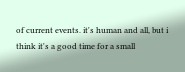of current events. it's human and all, but i think it's a good time for a small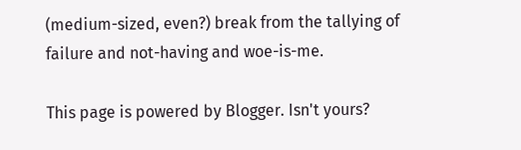(medium-sized, even?) break from the tallying of failure and not-having and woe-is-me.

This page is powered by Blogger. Isn't yours?